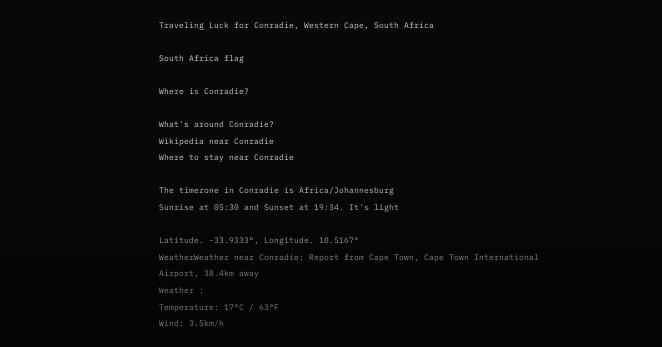Traveling Luck for Conradie, Western Cape, South Africa

South Africa flag

Where is Conradie?

What's around Conradie?
Wikipedia near Conradie
Where to stay near Conradie

The timezone in Conradie is Africa/Johannesburg
Sunrise at 05:30 and Sunset at 19:34. It's light

Latitude. -33.9333°, Longitude. 18.5167°
WeatherWeather near Conradie; Report from Cape Town, Cape Town International Airport, 38.4km away
Weather :
Temperature: 17°C / 63°F
Wind: 3.5km/h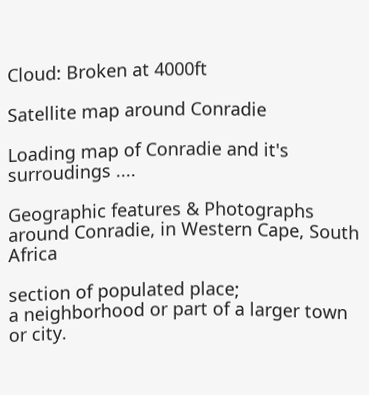Cloud: Broken at 4000ft

Satellite map around Conradie

Loading map of Conradie and it's surroudings ....

Geographic features & Photographs around Conradie, in Western Cape, South Africa

section of populated place;
a neighborhood or part of a larger town or city.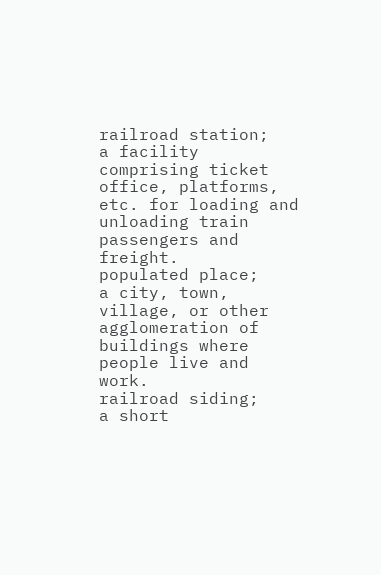railroad station;
a facility comprising ticket office, platforms, etc. for loading and unloading train passengers and freight.
populated place;
a city, town, village, or other agglomeration of buildings where people live and work.
railroad siding;
a short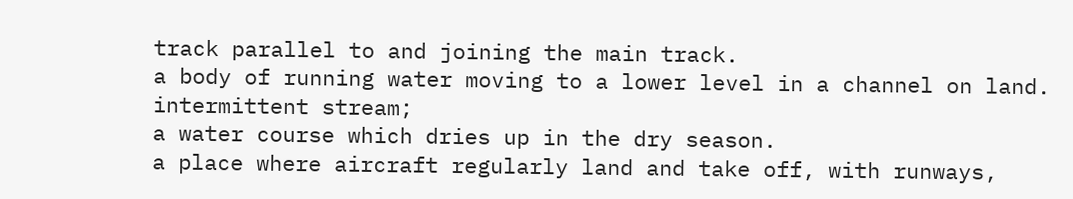track parallel to and joining the main track.
a body of running water moving to a lower level in a channel on land.
intermittent stream;
a water course which dries up in the dry season.
a place where aircraft regularly land and take off, with runways,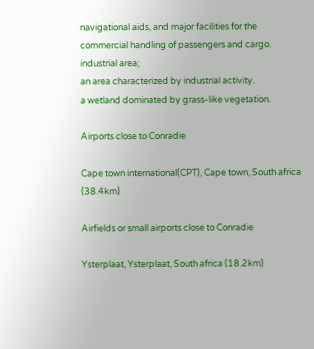navigational aids, and major facilities for the commercial handling of passengers and cargo.
industrial area;
an area characterized by industrial activity.
a wetland dominated by grass-like vegetation.

Airports close to Conradie

Cape town international(CPT), Cape town, South africa (38.4km)

Airfields or small airports close to Conradie

Ysterplaat, Ysterplaat, South africa (18.2km)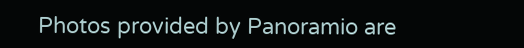Photos provided by Panoramio are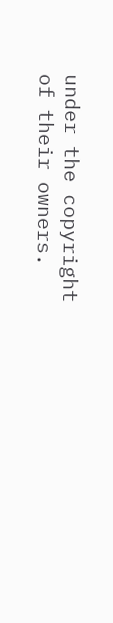under the copyright of their owners.